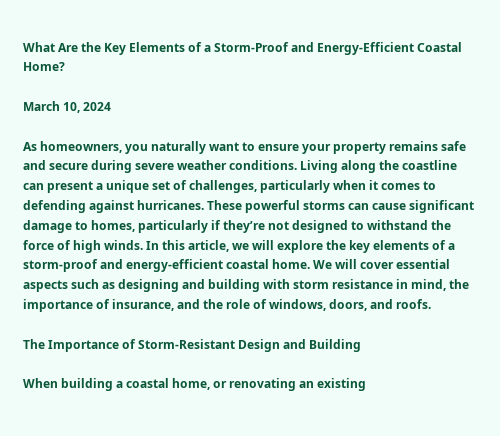What Are the Key Elements of a Storm-Proof and Energy-Efficient Coastal Home?

March 10, 2024

As homeowners, you naturally want to ensure your property remains safe and secure during severe weather conditions. Living along the coastline can present a unique set of challenges, particularly when it comes to defending against hurricanes. These powerful storms can cause significant damage to homes, particularly if they’re not designed to withstand the force of high winds. In this article, we will explore the key elements of a storm-proof and energy-efficient coastal home. We will cover essential aspects such as designing and building with storm resistance in mind, the importance of insurance, and the role of windows, doors, and roofs.

The Importance of Storm-Resistant Design and Building

When building a coastal home, or renovating an existing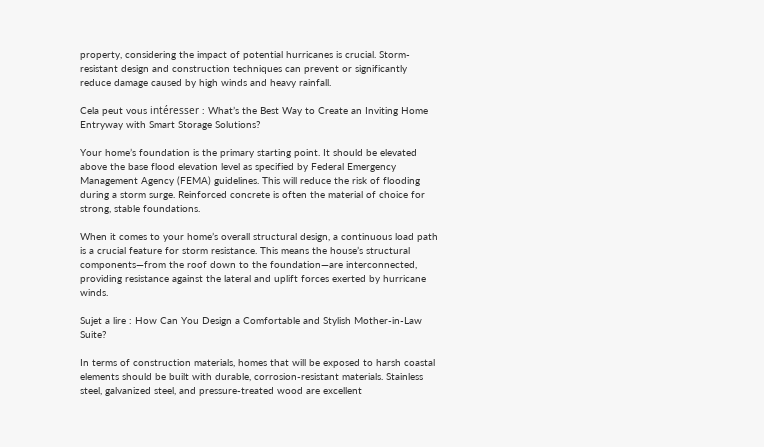property, considering the impact of potential hurricanes is crucial. Storm-resistant design and construction techniques can prevent or significantly reduce damage caused by high winds and heavy rainfall.

Cela peut vous intéresser : What’s the Best Way to Create an Inviting Home Entryway with Smart Storage Solutions?

Your home’s foundation is the primary starting point. It should be elevated above the base flood elevation level as specified by Federal Emergency Management Agency (FEMA) guidelines. This will reduce the risk of flooding during a storm surge. Reinforced concrete is often the material of choice for strong, stable foundations.

When it comes to your home’s overall structural design, a continuous load path is a crucial feature for storm resistance. This means the house’s structural components—from the roof down to the foundation—are interconnected, providing resistance against the lateral and uplift forces exerted by hurricane winds.

Sujet a lire : How Can You Design a Comfortable and Stylish Mother-in-Law Suite?

In terms of construction materials, homes that will be exposed to harsh coastal elements should be built with durable, corrosion-resistant materials. Stainless steel, galvanized steel, and pressure-treated wood are excellent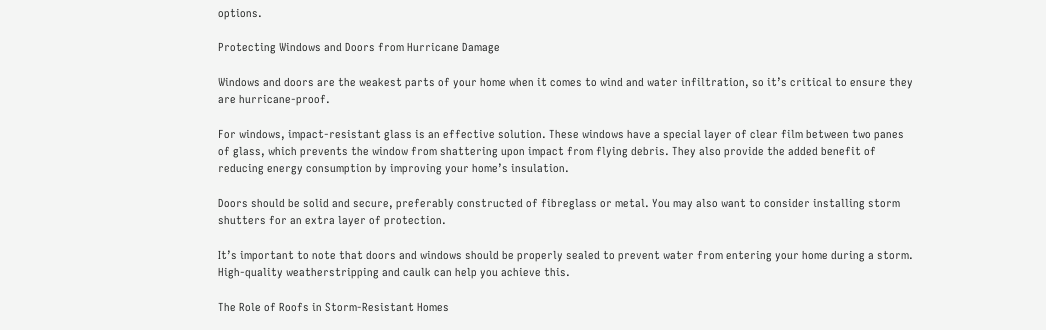options.

Protecting Windows and Doors from Hurricane Damage

Windows and doors are the weakest parts of your home when it comes to wind and water infiltration, so it’s critical to ensure they are hurricane-proof.

For windows, impact-resistant glass is an effective solution. These windows have a special layer of clear film between two panes of glass, which prevents the window from shattering upon impact from flying debris. They also provide the added benefit of reducing energy consumption by improving your home’s insulation.

Doors should be solid and secure, preferably constructed of fibreglass or metal. You may also want to consider installing storm shutters for an extra layer of protection.

It’s important to note that doors and windows should be properly sealed to prevent water from entering your home during a storm. High-quality weatherstripping and caulk can help you achieve this.

The Role of Roofs in Storm-Resistant Homes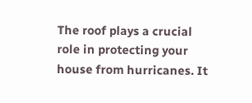The roof plays a crucial role in protecting your house from hurricanes. It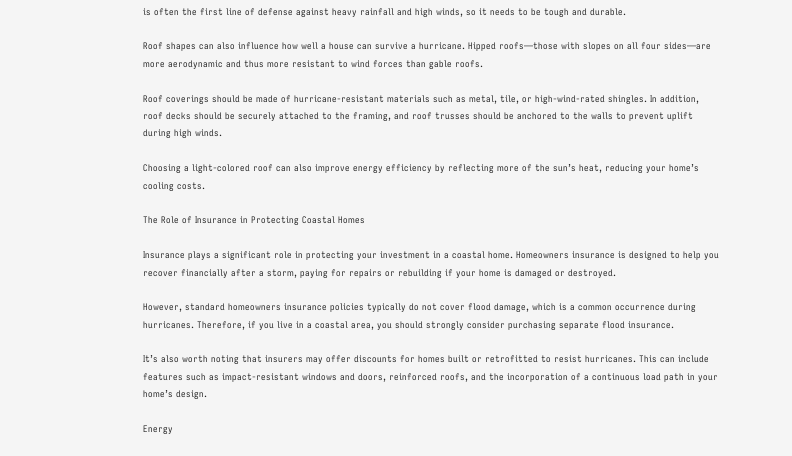is often the first line of defense against heavy rainfall and high winds, so it needs to be tough and durable.

Roof shapes can also influence how well a house can survive a hurricane. Hipped roofs—those with slopes on all four sides—are more aerodynamic and thus more resistant to wind forces than gable roofs.

Roof coverings should be made of hurricane-resistant materials such as metal, tile, or high-wind-rated shingles. In addition, roof decks should be securely attached to the framing, and roof trusses should be anchored to the walls to prevent uplift during high winds.

Choosing a light-colored roof can also improve energy efficiency by reflecting more of the sun’s heat, reducing your home’s cooling costs.

The Role of Insurance in Protecting Coastal Homes

Insurance plays a significant role in protecting your investment in a coastal home. Homeowners insurance is designed to help you recover financially after a storm, paying for repairs or rebuilding if your home is damaged or destroyed.

However, standard homeowners insurance policies typically do not cover flood damage, which is a common occurrence during hurricanes. Therefore, if you live in a coastal area, you should strongly consider purchasing separate flood insurance.

It’s also worth noting that insurers may offer discounts for homes built or retrofitted to resist hurricanes. This can include features such as impact-resistant windows and doors, reinforced roofs, and the incorporation of a continuous load path in your home’s design.

Energy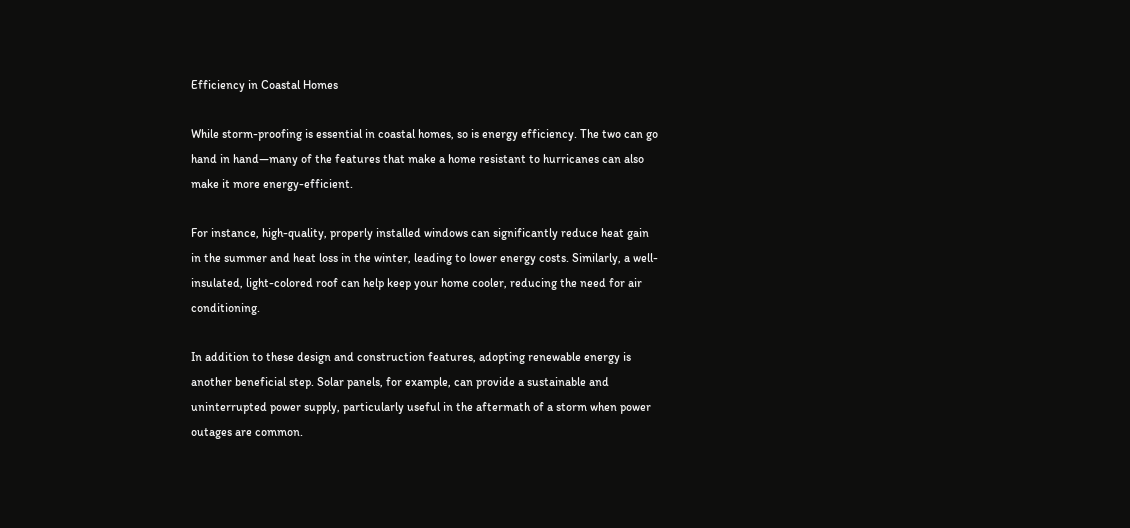Efficiency in Coastal Homes

While storm-proofing is essential in coastal homes, so is energy efficiency. The two can go hand in hand—many of the features that make a home resistant to hurricanes can also make it more energy-efficient.

For instance, high-quality, properly installed windows can significantly reduce heat gain in the summer and heat loss in the winter, leading to lower energy costs. Similarly, a well-insulated, light-colored roof can help keep your home cooler, reducing the need for air conditioning.

In addition to these design and construction features, adopting renewable energy is another beneficial step. Solar panels, for example, can provide a sustainable and uninterrupted power supply, particularly useful in the aftermath of a storm when power outages are common.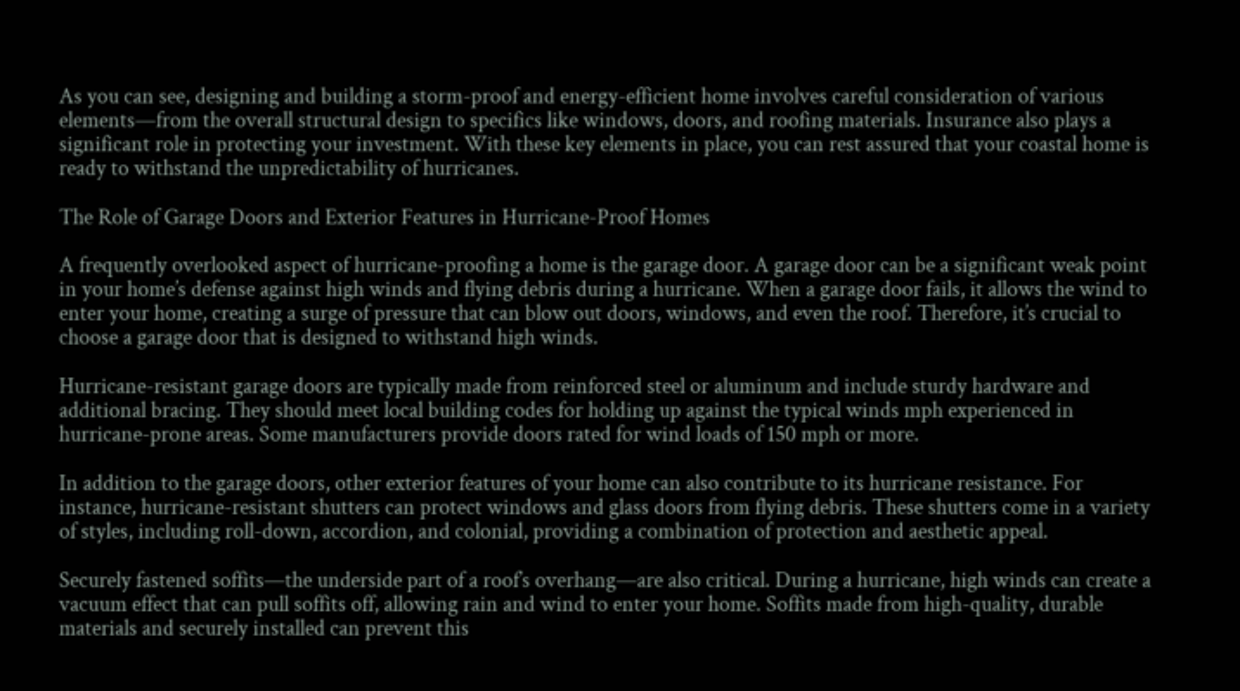As you can see, designing and building a storm-proof and energy-efficient home involves careful consideration of various elements—from the overall structural design to specifics like windows, doors, and roofing materials. Insurance also plays a significant role in protecting your investment. With these key elements in place, you can rest assured that your coastal home is ready to withstand the unpredictability of hurricanes.

The Role of Garage Doors and Exterior Features in Hurricane-Proof Homes

A frequently overlooked aspect of hurricane-proofing a home is the garage door. A garage door can be a significant weak point in your home’s defense against high winds and flying debris during a hurricane. When a garage door fails, it allows the wind to enter your home, creating a surge of pressure that can blow out doors, windows, and even the roof. Therefore, it’s crucial to choose a garage door that is designed to withstand high winds.

Hurricane-resistant garage doors are typically made from reinforced steel or aluminum and include sturdy hardware and additional bracing. They should meet local building codes for holding up against the typical winds mph experienced in hurricane-prone areas. Some manufacturers provide doors rated for wind loads of 150 mph or more.

In addition to the garage doors, other exterior features of your home can also contribute to its hurricane resistance. For instance, hurricane-resistant shutters can protect windows and glass doors from flying debris. These shutters come in a variety of styles, including roll-down, accordion, and colonial, providing a combination of protection and aesthetic appeal.

Securely fastened soffits—the underside part of a roof’s overhang—are also critical. During a hurricane, high winds can create a vacuum effect that can pull soffits off, allowing rain and wind to enter your home. Soffits made from high-quality, durable materials and securely installed can prevent this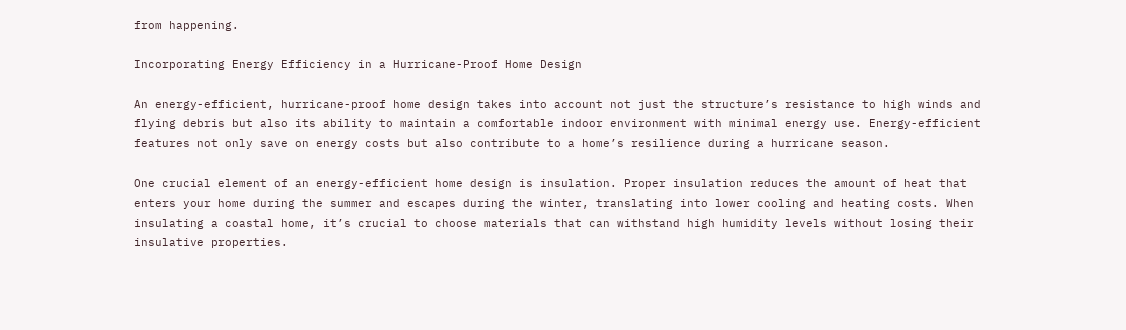from happening.

Incorporating Energy Efficiency in a Hurricane-Proof Home Design

An energy-efficient, hurricane-proof home design takes into account not just the structure’s resistance to high winds and flying debris but also its ability to maintain a comfortable indoor environment with minimal energy use. Energy-efficient features not only save on energy costs but also contribute to a home’s resilience during a hurricane season.

One crucial element of an energy-efficient home design is insulation. Proper insulation reduces the amount of heat that enters your home during the summer and escapes during the winter, translating into lower cooling and heating costs. When insulating a coastal home, it’s crucial to choose materials that can withstand high humidity levels without losing their insulative properties.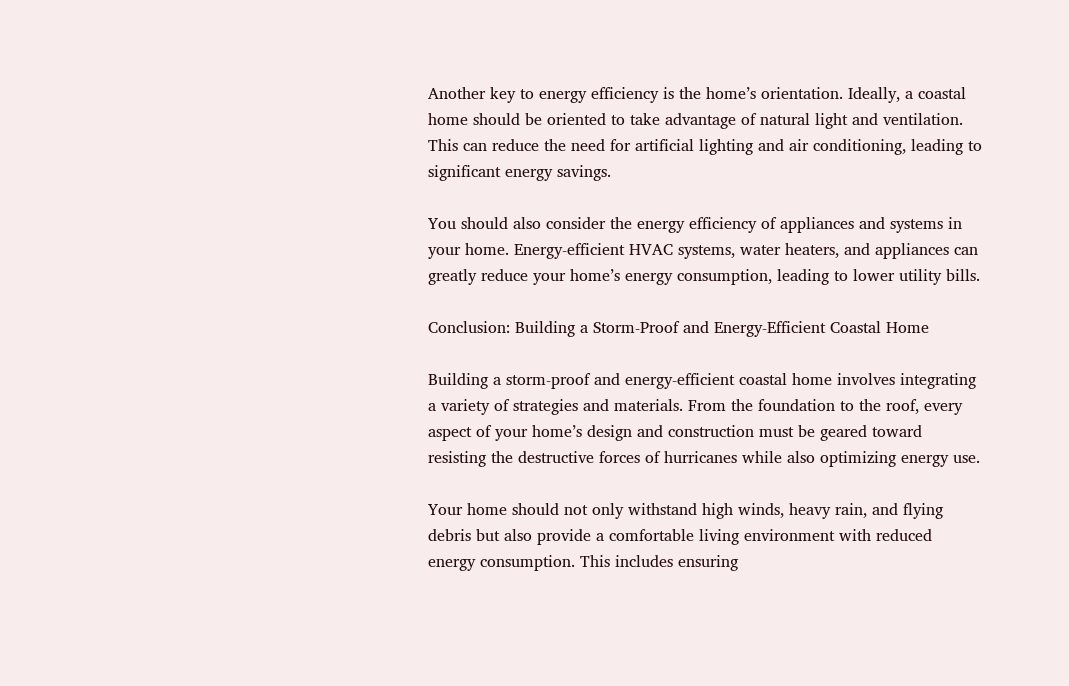Another key to energy efficiency is the home’s orientation. Ideally, a coastal home should be oriented to take advantage of natural light and ventilation. This can reduce the need for artificial lighting and air conditioning, leading to significant energy savings.

You should also consider the energy efficiency of appliances and systems in your home. Energy-efficient HVAC systems, water heaters, and appliances can greatly reduce your home’s energy consumption, leading to lower utility bills.

Conclusion: Building a Storm-Proof and Energy-Efficient Coastal Home

Building a storm-proof and energy-efficient coastal home involves integrating a variety of strategies and materials. From the foundation to the roof, every aspect of your home’s design and construction must be geared toward resisting the destructive forces of hurricanes while also optimizing energy use.

Your home should not only withstand high winds, heavy rain, and flying debris but also provide a comfortable living environment with reduced energy consumption. This includes ensuring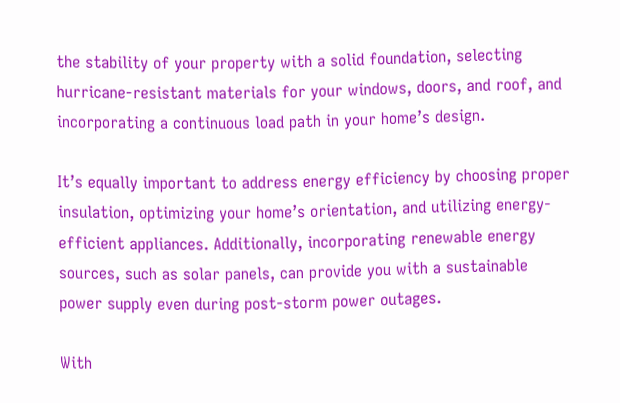the stability of your property with a solid foundation, selecting hurricane-resistant materials for your windows, doors, and roof, and incorporating a continuous load path in your home’s design.

It’s equally important to address energy efficiency by choosing proper insulation, optimizing your home’s orientation, and utilizing energy-efficient appliances. Additionally, incorporating renewable energy sources, such as solar panels, can provide you with a sustainable power supply even during post-storm power outages.

With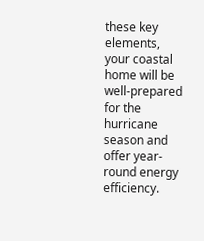these key elements, your coastal home will be well-prepared for the hurricane season and offer year-round energy efficiency.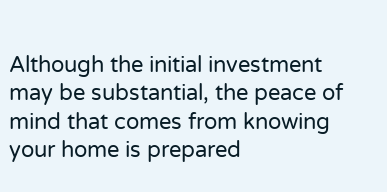Although the initial investment may be substantial, the peace of mind that comes from knowing your home is prepared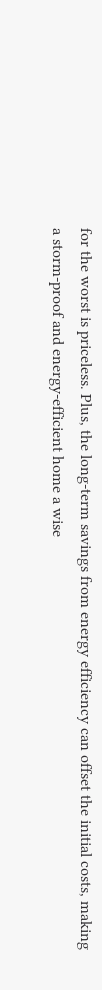for the worst is priceless. Plus, the long-term savings from energy efficiency can offset the initial costs, making a storm-proof and energy-efficient home a wise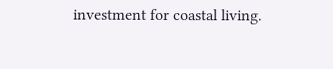investment for coastal living.